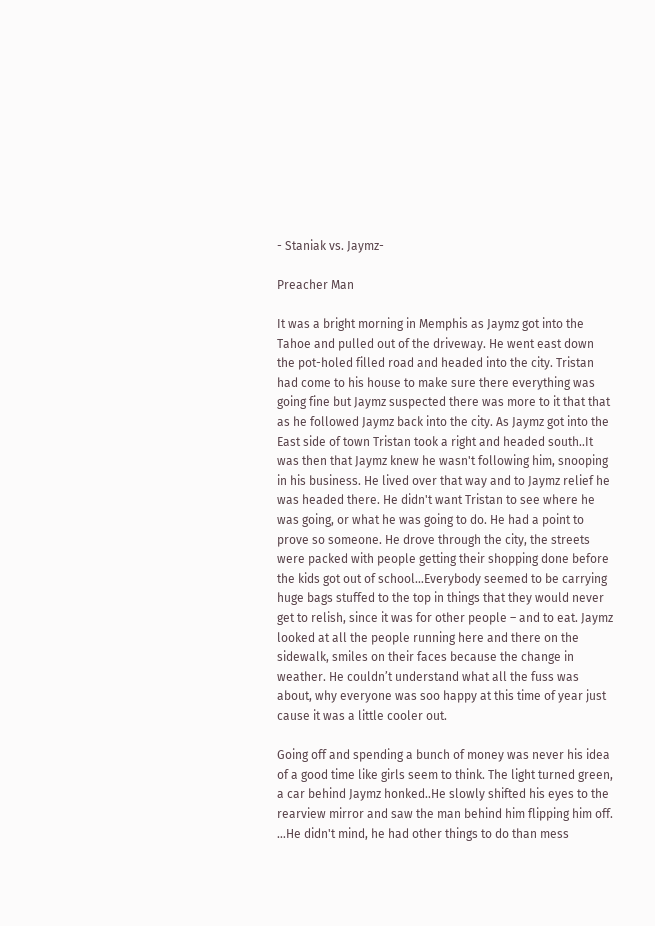- Staniak vs. Jaymz-

Preacher Man

It was a bright morning in Memphis as Jaymz got into the Tahoe and pulled out of the driveway. He went east down the pot-holed filled road and headed into the city. Tristan had come to his house to make sure there everything was going fine but Jaymz suspected there was more to it that that as he followed Jaymz back into the city. As Jaymz got into the East side of town Tristan took a right and headed south..It was then that Jaymz knew he wasn't following him, snooping in his business. He lived over that way and to Jaymz relief he was headed there. He didn't want Tristan to see where he was going, or what he was going to do. He had a point to prove so someone. He drove through the city, the streets were packed with people getting their shopping done before the kids got out of school…Everybody seemed to be carrying huge bags stuffed to the top in things that they would never get to relish, since it was for other people – and to eat. Jaymz looked at all the people running here and there on the sidewalk, smiles on their faces because the change in weather. He couldn’t understand what all the fuss was about, why everyone was soo happy at this time of year just cause it was a little cooler out.

Going off and spending a bunch of money was never his idea of a good time like girls seem to think. The light turned green, a car behind Jaymz honked..He slowly shifted his eyes to the rearview mirror and saw the man behind him flipping him off. …He didn't mind, he had other things to do than mess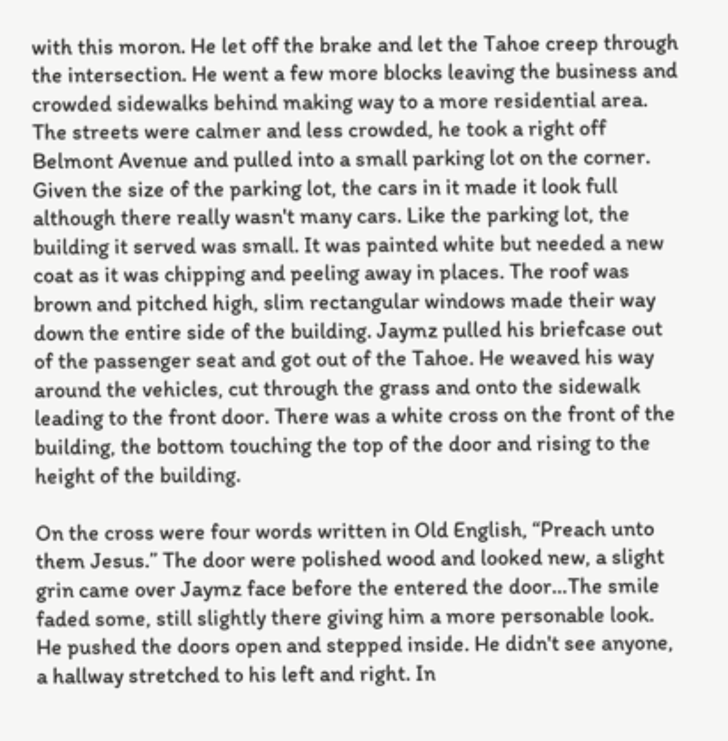with this moron. He let off the brake and let the Tahoe creep through the intersection. He went a few more blocks leaving the business and crowded sidewalks behind making way to a more residential area. The streets were calmer and less crowded, he took a right off Belmont Avenue and pulled into a small parking lot on the corner. Given the size of the parking lot, the cars in it made it look full although there really wasn't many cars. Like the parking lot, the building it served was small. It was painted white but needed a new coat as it was chipping and peeling away in places. The roof was brown and pitched high, slim rectangular windows made their way down the entire side of the building. Jaymz pulled his briefcase out of the passenger seat and got out of the Tahoe. He weaved his way around the vehicles, cut through the grass and onto the sidewalk leading to the front door. There was a white cross on the front of the building, the bottom touching the top of the door and rising to the height of the building.

On the cross were four words written in Old English, “Preach unto them Jesus.” The door were polished wood and looked new, a slight grin came over Jaymz face before the entered the door…The smile faded some, still slightly there giving him a more personable look. He pushed the doors open and stepped inside. He didn't see anyone, a hallway stretched to his left and right. In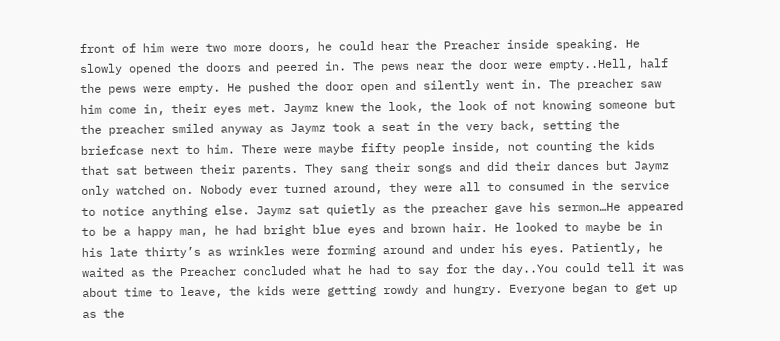front of him were two more doors, he could hear the Preacher inside speaking. He slowly opened the doors and peered in. The pews near the door were empty..Hell, half the pews were empty. He pushed the door open and silently went in. The preacher saw him come in, their eyes met. Jaymz knew the look, the look of not knowing someone but the preacher smiled anyway as Jaymz took a seat in the very back, setting the briefcase next to him. There were maybe fifty people inside, not counting the kids that sat between their parents. They sang their songs and did their dances but Jaymz only watched on. Nobody ever turned around, they were all to consumed in the service to notice anything else. Jaymz sat quietly as the preacher gave his sermon…He appeared to be a happy man, he had bright blue eyes and brown hair. He looked to maybe be in his late thirty’s as wrinkles were forming around and under his eyes. Patiently, he waited as the Preacher concluded what he had to say for the day..You could tell it was about time to leave, the kids were getting rowdy and hungry. Everyone began to get up as the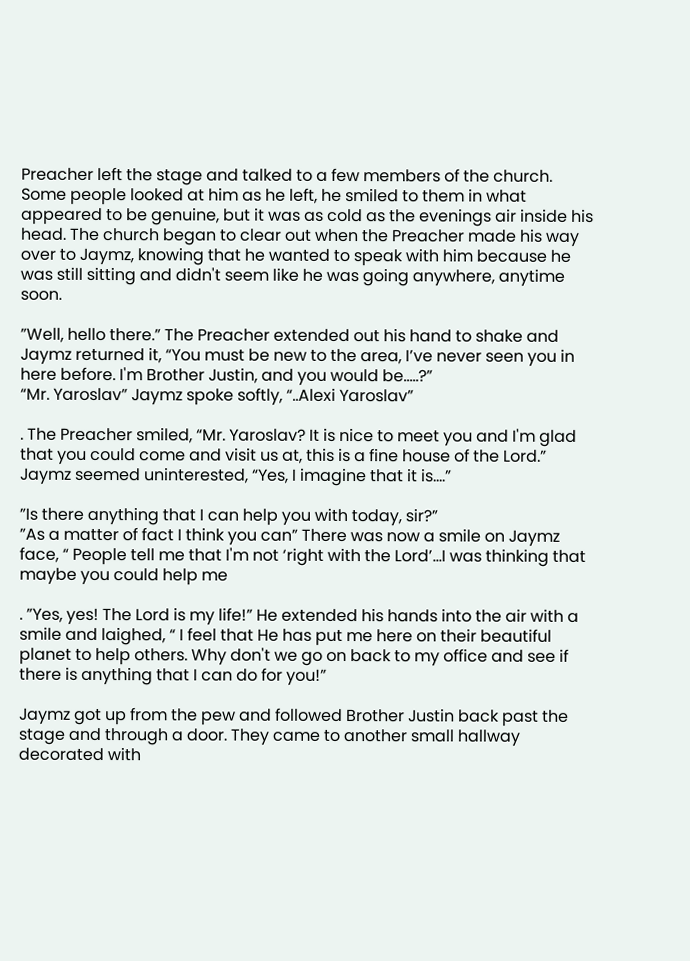Preacher left the stage and talked to a few members of the church. Some people looked at him as he left, he smiled to them in what appeared to be genuine, but it was as cold as the evenings air inside his head. The church began to clear out when the Preacher made his way over to Jaymz, knowing that he wanted to speak with him because he was still sitting and didn't seem like he was going anywhere, anytime soon.

”Well, hello there.” The Preacher extended out his hand to shake and Jaymz returned it, “You must be new to the area, I’ve never seen you in here before. I'm Brother Justin, and you would be…..?”
“Mr. Yaroslav” Jaymz spoke softly, “..Alexi Yaroslav”

. The Preacher smiled, “Mr. Yaroslav? It is nice to meet you and I'm glad that you could come and visit us at, this is a fine house of the Lord.”
Jaymz seemed uninterested, “Yes, I imagine that it is….”

”Is there anything that I can help you with today, sir?”
”As a matter of fact I think you can” There was now a smile on Jaymz face, “ People tell me that I'm not ‘right with the Lord’…I was thinking that maybe you could help me

. ”Yes, yes! The Lord is my life!” He extended his hands into the air with a smile and laighed, “ I feel that He has put me here on their beautiful planet to help others. Why don't we go on back to my office and see if there is anything that I can do for you!”

Jaymz got up from the pew and followed Brother Justin back past the stage and through a door. They came to another small hallway decorated with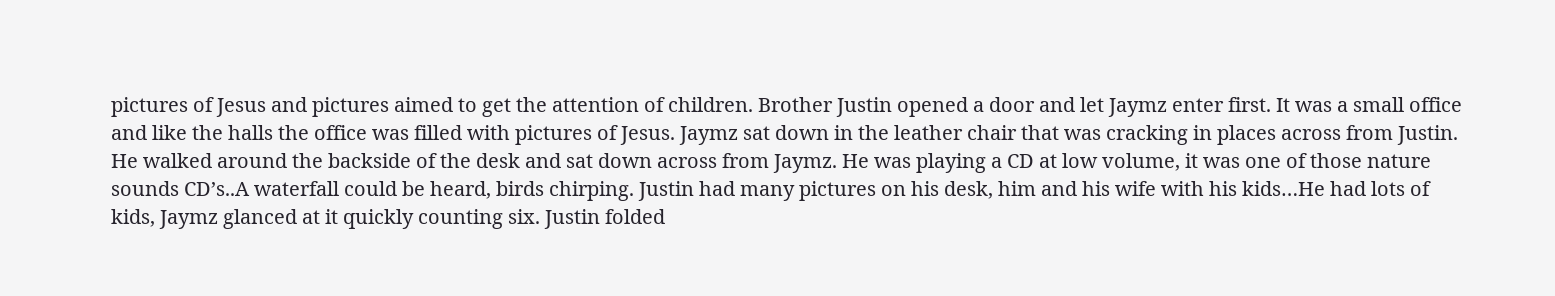pictures of Jesus and pictures aimed to get the attention of children. Brother Justin opened a door and let Jaymz enter first. It was a small office and like the halls the office was filled with pictures of Jesus. Jaymz sat down in the leather chair that was cracking in places across from Justin. He walked around the backside of the desk and sat down across from Jaymz. He was playing a CD at low volume, it was one of those nature sounds CD’s..A waterfall could be heard, birds chirping. Justin had many pictures on his desk, him and his wife with his kids…He had lots of kids, Jaymz glanced at it quickly counting six. Justin folded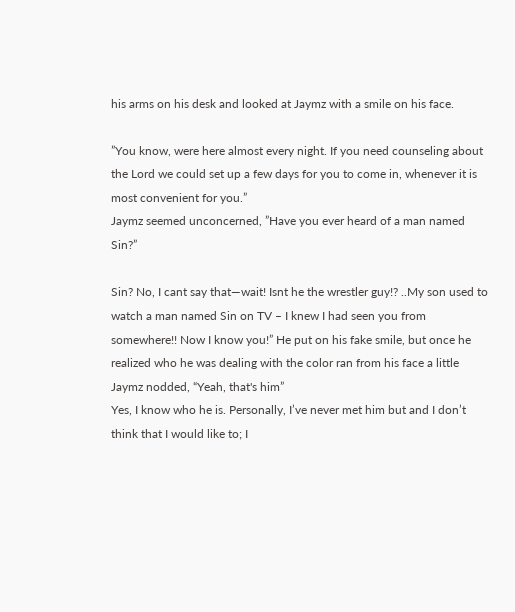his arms on his desk and looked at Jaymz with a smile on his face.

”You know, were here almost every night. If you need counseling about the Lord we could set up a few days for you to come in, whenever it is most convenient for you.”
Jaymz seemed unconcerned, ”Have you ever heard of a man named Sin?”

Sin? No, I cant say that—wait! Isnt he the wrestler guy!? ..My son used to watch a man named Sin on TV – I knew I had seen you from somewhere!! Now I know you!” He put on his fake smile, but once he realized who he was dealing with the color ran from his face a little
Jaymz nodded, “Yeah, that's him”
Yes, I know who he is. Personally, I’ve never met him but and I don’t think that I would like to; I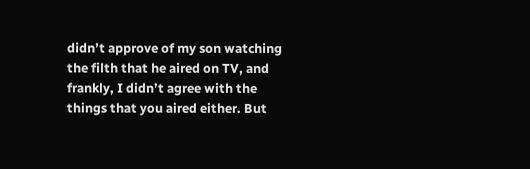didn’t approve of my son watching the filth that he aired on TV, and frankly, I didn’t agree with the things that you aired either. But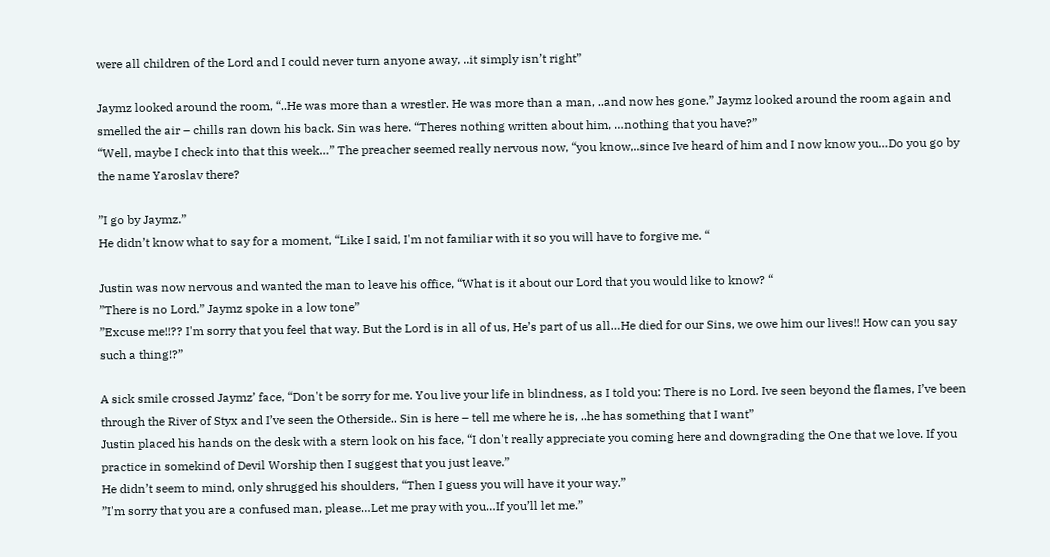were all children of the Lord and I could never turn anyone away, ..it simply isn’t right”

Jaymz looked around the room, “..He was more than a wrestler. He was more than a man, ..and now hes gone.” Jaymz looked around the room again and smelled the air – chills ran down his back. Sin was here. “Theres nothing written about him, …nothing that you have?”
“Well, maybe I check into that this week…” The preacher seemed really nervous now, “you know,..since Ive heard of him and I now know you…Do you go by the name Yaroslav there?

”I go by Jaymz.”
He didn’t know what to say for a moment, “Like I said, I'm not familiar with it so you will have to forgive me. “

Justin was now nervous and wanted the man to leave his office, “What is it about our Lord that you would like to know? “
”There is no Lord.” Jaymz spoke in a low tone”
”Excuse me!!?? I'm sorry that you feel that way. But the Lord is in all of us, He’s part of us all…He died for our Sins, we owe him our lives!! How can you say such a thing!?”

A sick smile crossed Jaymz’ face, “Don't be sorry for me. You live your life in blindness, as I told you: There is no Lord. Ive seen beyond the flames, I’ve been through the River of Styx and I’ve seen the Otherside.. Sin is here – tell me where he is, ..he has something that I want”
Justin placed his hands on the desk with a stern look on his face, “I don't really appreciate you coming here and downgrading the One that we love. If you practice in somekind of Devil Worship then I suggest that you just leave.”
He didn’t seem to mind, only shrugged his shoulders, “Then I guess you will have it your way.”
”I'm sorry that you are a confused man, please…Let me pray with you…If you’ll let me.”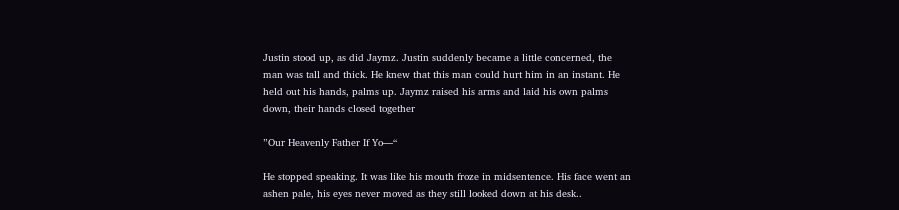Justin stood up, as did Jaymz. Justin suddenly became a little concerned, the man was tall and thick. He knew that this man could hurt him in an instant. He held out his hands, palms up. Jaymz raised his arms and laid his own palms down, their hands closed together

”Our Heavenly Father If Yo—“

He stopped speaking. It was like his mouth froze in midsentence. His face went an ashen pale, his eyes never moved as they still looked down at his desk..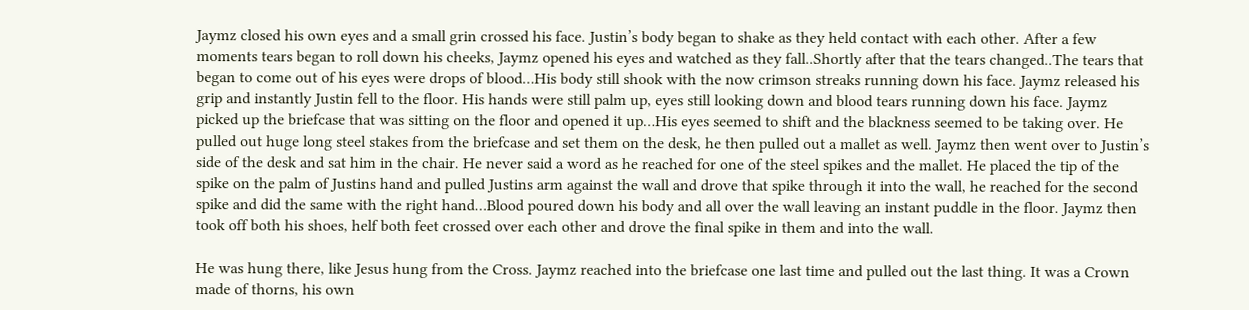Jaymz closed his own eyes and a small grin crossed his face. Justin’s body began to shake as they held contact with each other. After a few moments tears began to roll down his cheeks, Jaymz opened his eyes and watched as they fall..Shortly after that the tears changed..The tears that began to come out of his eyes were drops of blood…His body still shook with the now crimson streaks running down his face. Jaymz released his grip and instantly Justin fell to the floor. His hands were still palm up, eyes still looking down and blood tears running down his face. Jaymz picked up the briefcase that was sitting on the floor and opened it up…His eyes seemed to shift and the blackness seemed to be taking over. He pulled out huge long steel stakes from the briefcase and set them on the desk, he then pulled out a mallet as well. Jaymz then went over to Justin’s side of the desk and sat him in the chair. He never said a word as he reached for one of the steel spikes and the mallet. He placed the tip of the spike on the palm of Justins hand and pulled Justins arm against the wall and drove that spike through it into the wall, he reached for the second spike and did the same with the right hand…Blood poured down his body and all over the wall leaving an instant puddle in the floor. Jaymz then took off both his shoes, helf both feet crossed over each other and drove the final spike in them and into the wall.

He was hung there, like Jesus hung from the Cross. Jaymz reached into the briefcase one last time and pulled out the last thing. It was a Crown made of thorns, his own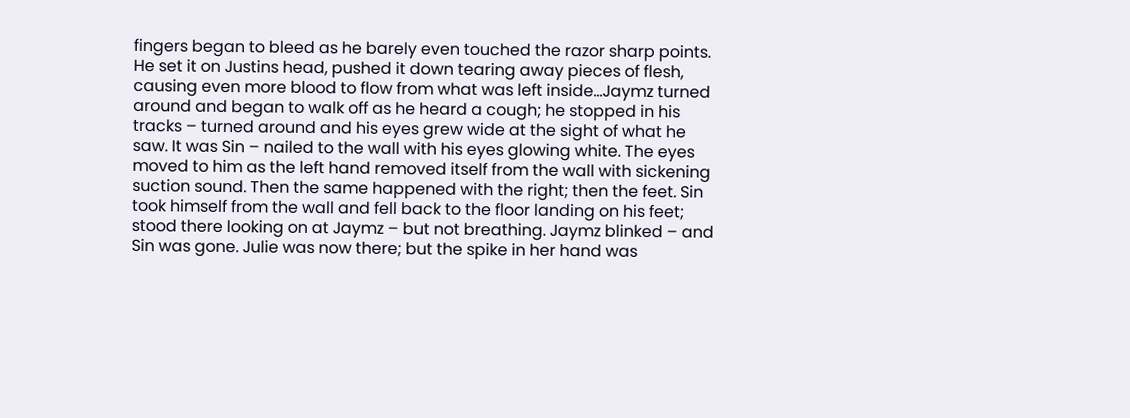fingers began to bleed as he barely even touched the razor sharp points. He set it on Justins head, pushed it down tearing away pieces of flesh, causing even more blood to flow from what was left inside…Jaymz turned around and began to walk off as he heard a cough; he stopped in his tracks – turned around and his eyes grew wide at the sight of what he saw. It was Sin – nailed to the wall with his eyes glowing white. The eyes moved to him as the left hand removed itself from the wall with sickening suction sound. Then the same happened with the right; then the feet. Sin took himself from the wall and fell back to the floor landing on his feet; stood there looking on at Jaymz – but not breathing. Jaymz blinked – and Sin was gone. Julie was now there; but the spike in her hand was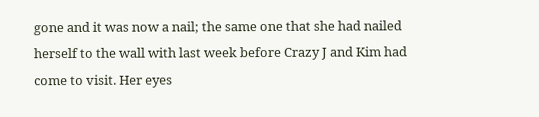gone and it was now a nail; the same one that she had nailed herself to the wall with last week before Crazy J and Kim had come to visit. Her eyes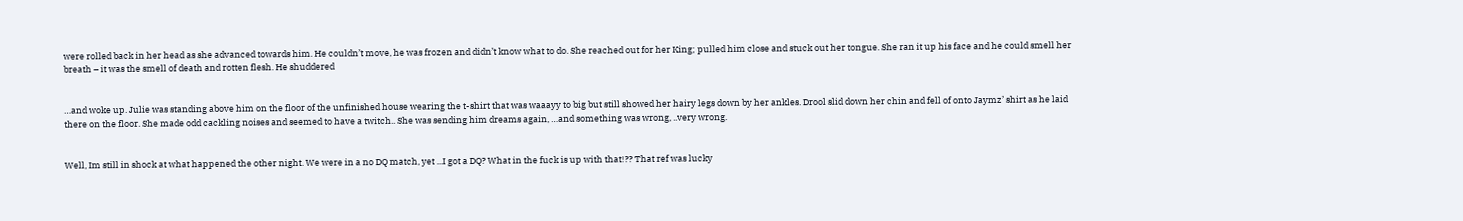were rolled back in her head as she advanced towards him. He couldn’t move, he was frozen and didn’t know what to do. She reached out for her King; pulled him close and stuck out her tongue. She ran it up his face and he could smell her breath – it was the smell of death and rotten flesh. He shuddered


…and woke up. Julie was standing above him on the floor of the unfinished house wearing the t-shirt that was waaayy to big but still showed her hairy legs down by her ankles. Drool slid down her chin and fell of onto Jaymz’ shirt as he laid there on the floor. She made odd cackling noises and seemed to have a twitch.. She was sending him dreams again, …and something was wrong, ..very wrong.


Well, Im still in shock at what happened the other night. We were in a no DQ match, yet ...I got a DQ? What in the fuck is up with that!?? That ref was lucky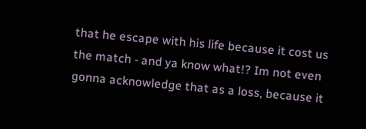that he escape with his life because it cost us the match - and ya know what!? Im not even gonna acknowledge that as a loss, because it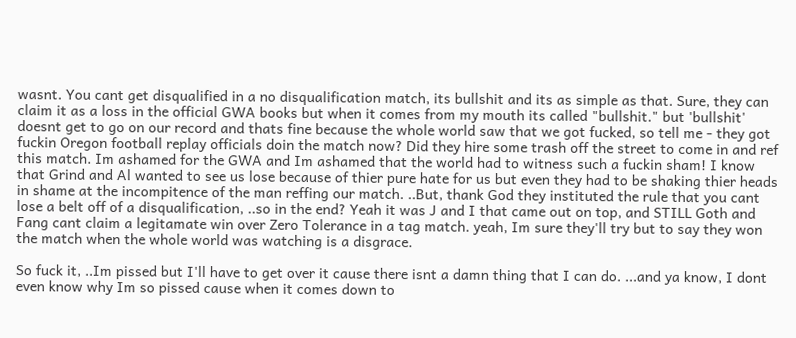wasnt. You cant get disqualified in a no disqualification match, its bullshit and its as simple as that. Sure, they can claim it as a loss in the official GWA books but when it comes from my mouth its called "bullshit." but 'bullshit' doesnt get to go on our record and thats fine because the whole world saw that we got fucked, so tell me - they got fuckin Oregon football replay officials doin the match now? Did they hire some trash off the street to come in and ref this match. Im ashamed for the GWA and Im ashamed that the world had to witness such a fuckin sham! I know that Grind and Al wanted to see us lose because of thier pure hate for us but even they had to be shaking thier heads in shame at the incompitence of the man reffing our match. ..But, thank God they instituted the rule that you cant lose a belt off of a disqualification, ..so in the end? Yeah it was J and I that came out on top, and STILL Goth and Fang cant claim a legitamate win over Zero Tolerance in a tag match. yeah, Im sure they'll try but to say they won the match when the whole world was watching is a disgrace.

So fuck it, ..Im pissed but I'll have to get over it cause there isnt a damn thing that I can do. ...and ya know, I dont even know why Im so pissed cause when it comes down to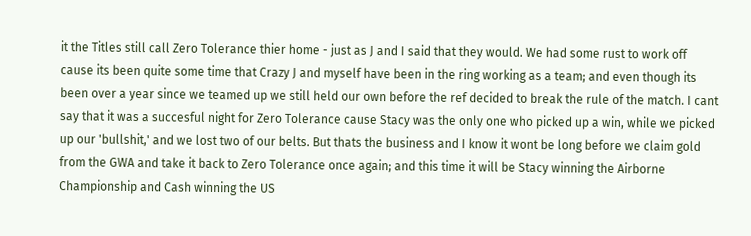it the Titles still call Zero Tolerance thier home - just as J and I said that they would. We had some rust to work off cause its been quite some time that Crazy J and myself have been in the ring working as a team; and even though its been over a year since we teamed up we still held our own before the ref decided to break the rule of the match. I cant say that it was a succesful night for Zero Tolerance cause Stacy was the only one who picked up a win, while we picked up our 'bullshit,' and we lost two of our belts. But thats the business and I know it wont be long before we claim gold from the GWA and take it back to Zero Tolerance once again; and this time it will be Stacy winning the Airborne Championship and Cash winning the US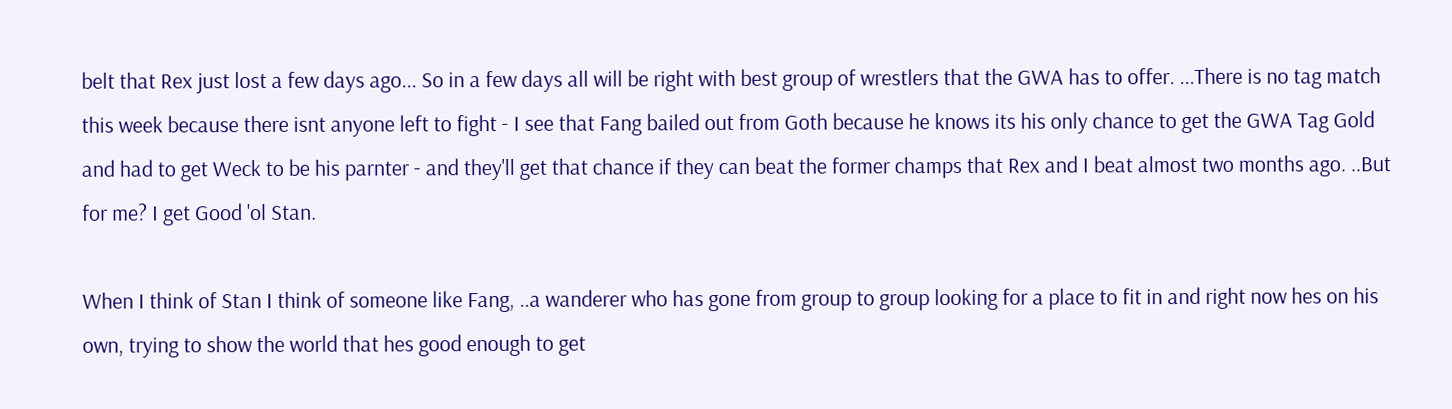belt that Rex just lost a few days ago... So in a few days all will be right with best group of wrestlers that the GWA has to offer. ...There is no tag match this week because there isnt anyone left to fight - I see that Fang bailed out from Goth because he knows its his only chance to get the GWA Tag Gold and had to get Weck to be his parnter - and they'll get that chance if they can beat the former champs that Rex and I beat almost two months ago. ..But for me? I get Good 'ol Stan.

When I think of Stan I think of someone like Fang, ..a wanderer who has gone from group to group looking for a place to fit in and right now hes on his own, trying to show the world that hes good enough to get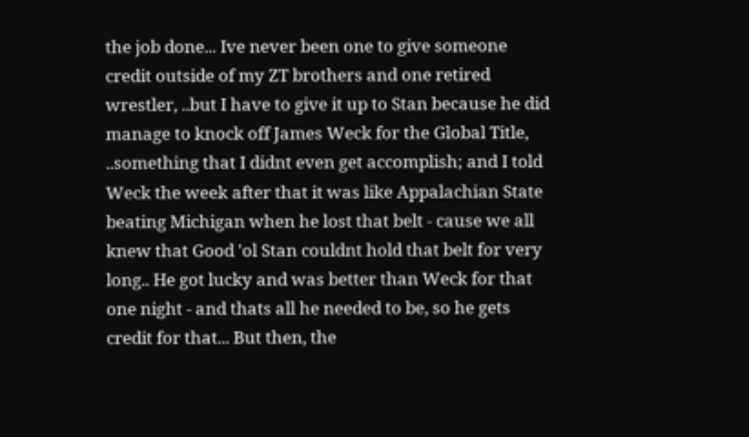the job done... Ive never been one to give someone credit outside of my ZT brothers and one retired wrestler, ..but I have to give it up to Stan because he did manage to knock off James Weck for the Global Title, ..something that I didnt even get accomplish; and I told Weck the week after that it was like Appalachian State beating Michigan when he lost that belt - cause we all knew that Good 'ol Stan couldnt hold that belt for very long.. He got lucky and was better than Weck for that one night - and thats all he needed to be, so he gets credit for that... But then, the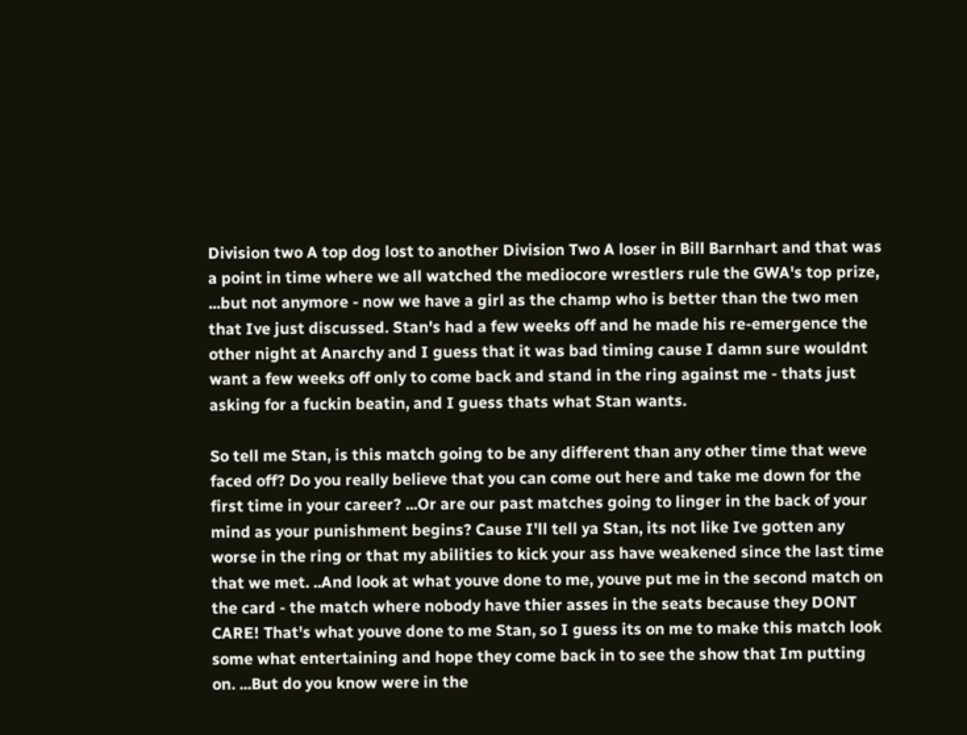Division two A top dog lost to another Division Two A loser in Bill Barnhart and that was a point in time where we all watched the mediocore wrestlers rule the GWA's top prize, ...but not anymore - now we have a girl as the champ who is better than the two men that Ive just discussed. Stan's had a few weeks off and he made his re-emergence the other night at Anarchy and I guess that it was bad timing cause I damn sure wouldnt want a few weeks off only to come back and stand in the ring against me - thats just asking for a fuckin beatin, and I guess thats what Stan wants.

So tell me Stan, is this match going to be any different than any other time that weve faced off? Do you really believe that you can come out here and take me down for the first time in your career? ...Or are our past matches going to linger in the back of your mind as your punishment begins? Cause I'll tell ya Stan, its not like Ive gotten any worse in the ring or that my abilities to kick your ass have weakened since the last time that we met. ..And look at what youve done to me, youve put me in the second match on the card - the match where nobody have thier asses in the seats because they DONT CARE! That's what youve done to me Stan, so I guess its on me to make this match look some what entertaining and hope they come back in to see the show that Im putting on. ...But do you know were in the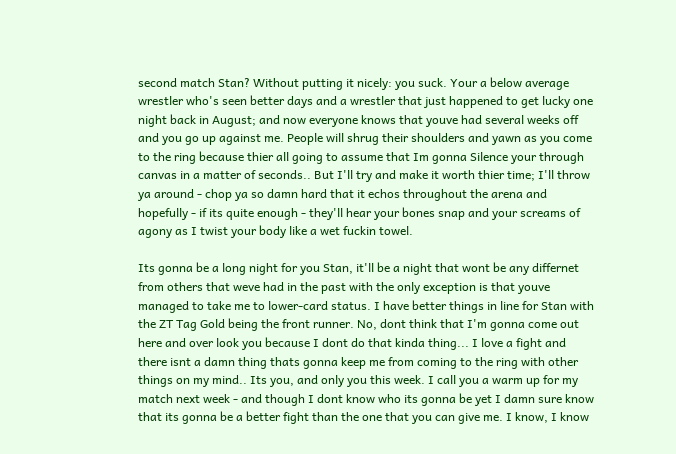second match Stan? Without putting it nicely: you suck. Your a below average wrestler who's seen better days and a wrestler that just happened to get lucky one night back in August; and now everyone knows that youve had several weeks off and you go up against me. People will shrug their shoulders and yawn as you come to the ring because thier all going to assume that Im gonna Silence your through canvas in a matter of seconds.. But I'll try and make it worth thier time; I'll throw ya around - chop ya so damn hard that it echos throughout the arena and hopefully - if its quite enough - they'll hear your bones snap and your screams of agony as I twist your body like a wet fuckin towel.

Its gonna be a long night for you Stan, it'll be a night that wont be any differnet from others that weve had in the past with the only exception is that youve managed to take me to lower-card status. I have better things in line for Stan with the ZT Tag Gold being the front runner. No, dont think that I'm gonna come out here and over look you because I dont do that kinda thing... I love a fight and there isnt a damn thing thats gonna keep me from coming to the ring with other things on my mind.. Its you, and only you this week. I call you a warm up for my match next week - and though I dont know who its gonna be yet I damn sure know that its gonna be a better fight than the one that you can give me. I know, I know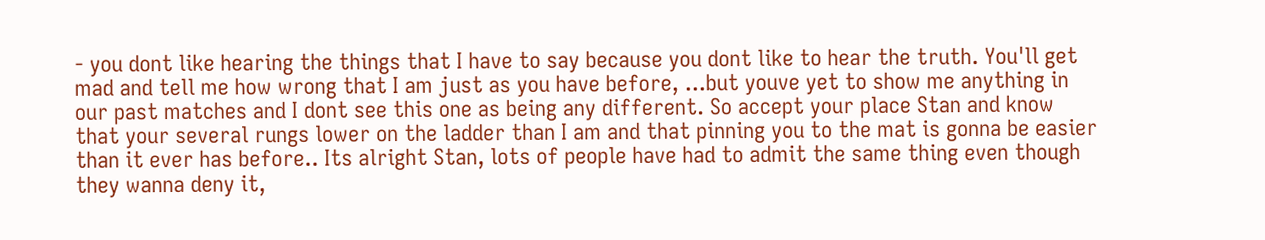- you dont like hearing the things that I have to say because you dont like to hear the truth. You'll get mad and tell me how wrong that I am just as you have before, ...but youve yet to show me anything in our past matches and I dont see this one as being any different. So accept your place Stan and know that your several rungs lower on the ladder than I am and that pinning you to the mat is gonna be easier than it ever has before.. Its alright Stan, lots of people have had to admit the same thing even though they wanna deny it,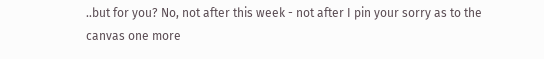..but for you? No, not after this week - not after I pin your sorry as to the canvas one more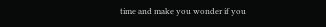time and make you wonder if you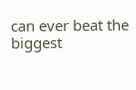can ever beat the biggest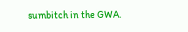sumbitch in the GWA.